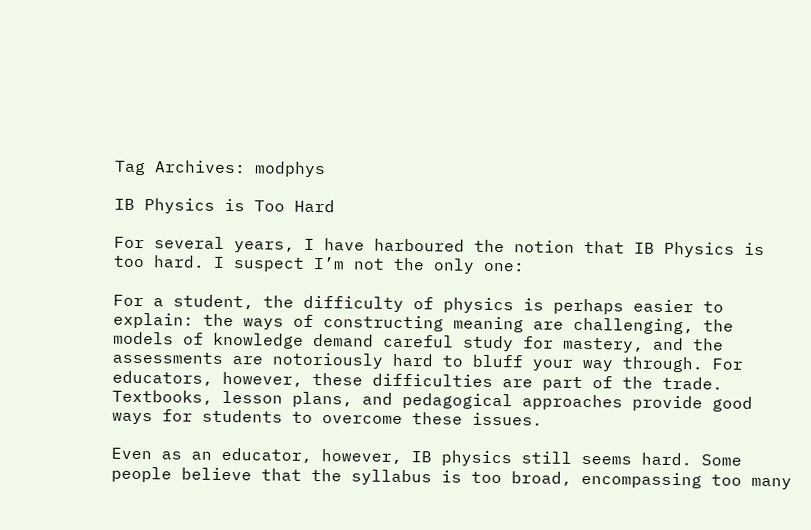Tag Archives: modphys

IB Physics is Too Hard

For several years, I have harboured the notion that IB Physics is too hard. I suspect I’m not the only one:

For a student, the difficulty of physics is perhaps easier to explain: the ways of constructing meaning are challenging, the models of knowledge demand careful study for mastery, and the assessments are notoriously hard to bluff your way through. For educators, however, these difficulties are part of the trade. Textbooks, lesson plans, and pedagogical approaches provide good ways for students to overcome these issues.

Even as an educator, however, IB physics still seems hard. Some people believe that the syllabus is too broad, encompassing too many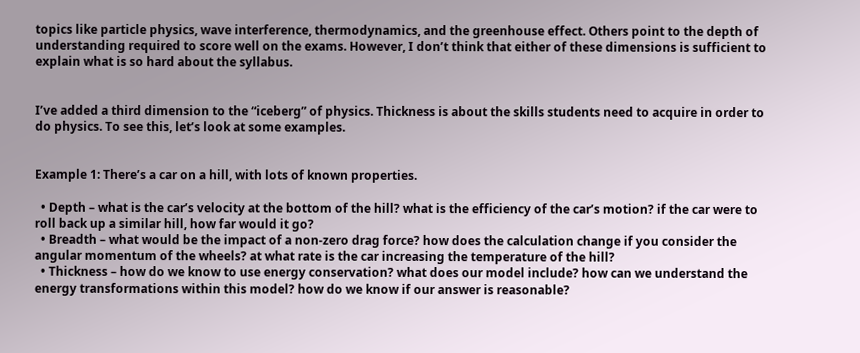topics like particle physics, wave interference, thermodynamics, and the greenhouse effect. Others point to the depth of understanding required to score well on the exams. However, I don’t think that either of these dimensions is sufficient to explain what is so hard about the syllabus.


I’ve added a third dimension to the “iceberg” of physics. Thickness is about the skills students need to acquire in order to do physics. To see this, let’s look at some examples.


Example 1: There’s a car on a hill, with lots of known properties.

  • Depth – what is the car’s velocity at the bottom of the hill? what is the efficiency of the car’s motion? if the car were to roll back up a similar hill, how far would it go?
  • Breadth – what would be the impact of a non-zero drag force? how does the calculation change if you consider the angular momentum of the wheels? at what rate is the car increasing the temperature of the hill?
  • Thickness – how do we know to use energy conservation? what does our model include? how can we understand the energy transformations within this model? how do we know if our answer is reasonable?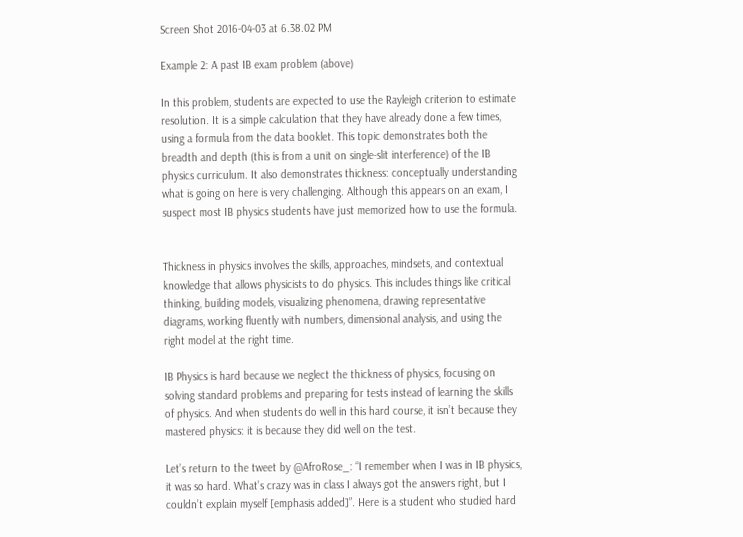Screen Shot 2016-04-03 at 6.38.02 PM

Example 2: A past IB exam problem (above)

In this problem, students are expected to use the Rayleigh criterion to estimate resolution. It is a simple calculation that they have already done a few times, using a formula from the data booklet. This topic demonstrates both the breadth and depth (this is from a unit on single-slit interference) of the IB physics curriculum. It also demonstrates thickness: conceptually understanding what is going on here is very challenging. Although this appears on an exam, I suspect most IB physics students have just memorized how to use the formula.


Thickness in physics involves the skills, approaches, mindsets, and contextual knowledge that allows physicists to do physics. This includes things like critical thinking, building models, visualizing phenomena, drawing representative diagrams, working fluently with numbers, dimensional analysis, and using the right model at the right time.

IB Physics is hard because we neglect the thickness of physics, focusing on solving standard problems and preparing for tests instead of learning the skills of physics. And when students do well in this hard course, it isn’t because they mastered physics: it is because they did well on the test.

Let’s return to the tweet by @AfroRose_: “I remember when I was in IB physics, it was so hard. What’s crazy was in class I always got the answers right, but I couldn’t explain myself [emphasis added]”. Here is a student who studied hard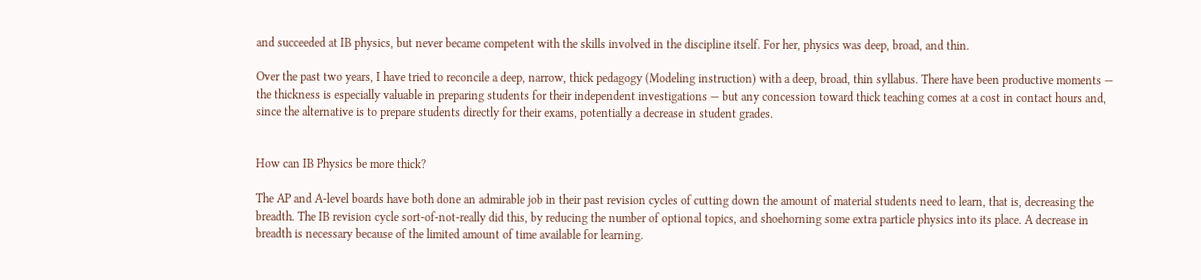and succeeded at IB physics, but never became competent with the skills involved in the discipline itself. For her, physics was deep, broad, and thin.

Over the past two years, I have tried to reconcile a deep, narrow, thick pedagogy (Modeling instruction) with a deep, broad, thin syllabus. There have been productive moments — the thickness is especially valuable in preparing students for their independent investigations — but any concession toward thick teaching comes at a cost in contact hours and, since the alternative is to prepare students directly for their exams, potentially a decrease in student grades.


How can IB Physics be more thick?

The AP and A-level boards have both done an admirable job in their past revision cycles of cutting down the amount of material students need to learn, that is, decreasing the breadth. The IB revision cycle sort-of-not-really did this, by reducing the number of optional topics, and shoehorning some extra particle physics into its place. A decrease in breadth is necessary because of the limited amount of time available for learning.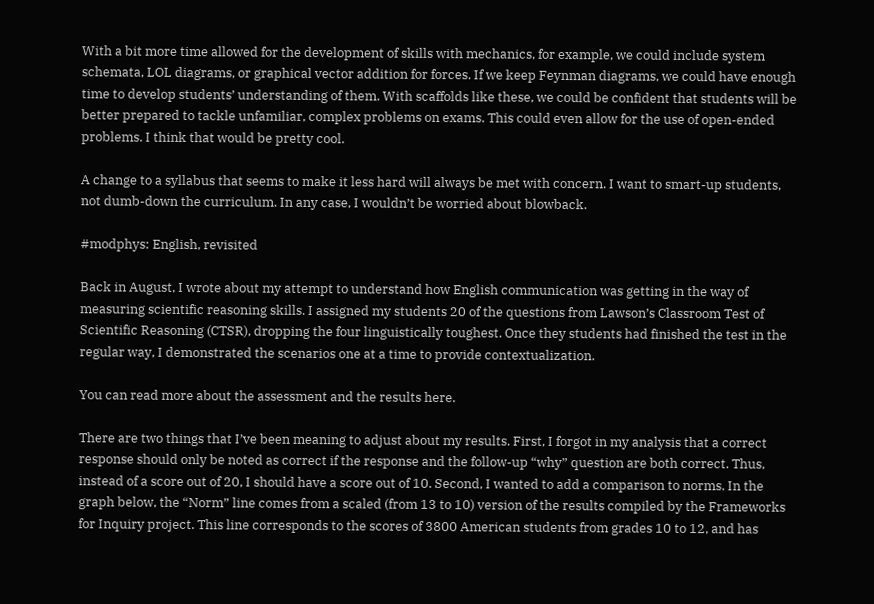With a bit more time allowed for the development of skills with mechanics, for example, we could include system schemata, LOL diagrams, or graphical vector addition for forces. If we keep Feynman diagrams, we could have enough time to develop students’ understanding of them. With scaffolds like these, we could be confident that students will be better prepared to tackle unfamiliar, complex problems on exams. This could even allow for the use of open-ended problems. I think that would be pretty cool.

A change to a syllabus that seems to make it less hard will always be met with concern. I want to smart-up students, not dumb-down the curriculum. In any case, I wouldn’t be worried about blowback.

#modphys: English, revisited

Back in August, I wrote about my attempt to understand how English communication was getting in the way of measuring scientific reasoning skills. I assigned my students 20 of the questions from Lawson’s Classroom Test of Scientific Reasoning (CTSR), dropping the four linguistically toughest. Once they students had finished the test in the regular way, I demonstrated the scenarios one at a time to provide contextualization.

You can read more about the assessment and the results here.

There are two things that I’ve been meaning to adjust about my results. First, I forgot in my analysis that a correct response should only be noted as correct if the response and the follow-up “why” question are both correct. Thus, instead of a score out of 20, I should have a score out of 10. Second, I wanted to add a comparison to norms. In the graph below, the “Norm” line comes from a scaled (from 13 to 10) version of the results compiled by the Frameworks for Inquiry project. This line corresponds to the scores of 3800 American students from grades 10 to 12, and has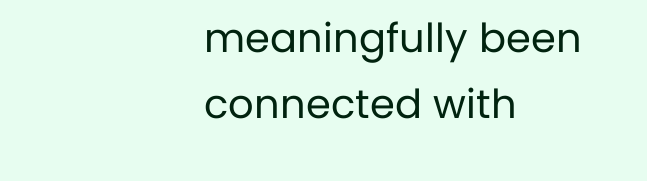meaningfully been connected with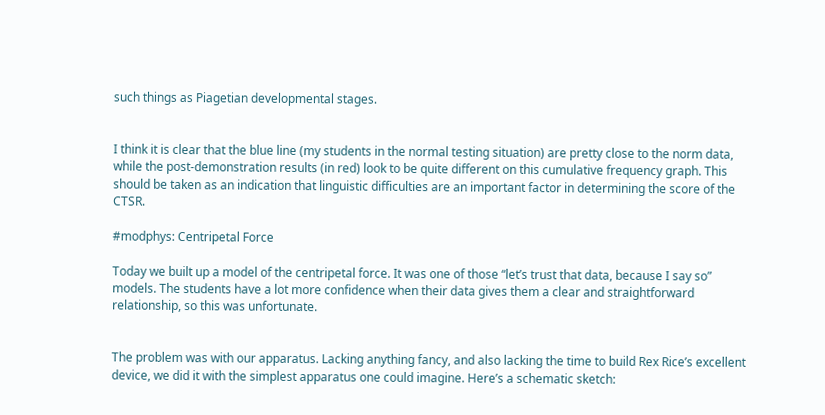such things as Piagetian developmental stages.


I think it is clear that the blue line (my students in the normal testing situation) are pretty close to the norm data, while the post-demonstration results (in red) look to be quite different on this cumulative frequency graph. This should be taken as an indication that linguistic difficulties are an important factor in determining the score of the CTSR.

#modphys: Centripetal Force

Today we built up a model of the centripetal force. It was one of those “let’s trust that data, because I say so” models. The students have a lot more confidence when their data gives them a clear and straightforward relationship, so this was unfortunate.


The problem was with our apparatus. Lacking anything fancy, and also lacking the time to build Rex Rice’s excellent device, we did it with the simplest apparatus one could imagine. Here’s a schematic sketch: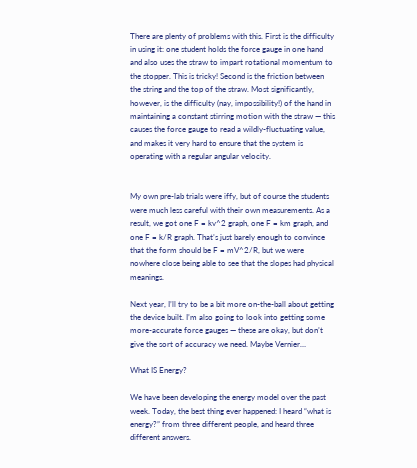There are plenty of problems with this. First is the difficulty in using it: one student holds the force gauge in one hand and also uses the straw to impart rotational momentum to the stopper. This is tricky! Second is the friction between the string and the top of the straw. Most significantly, however, is the difficulty (nay, impossibility!) of the hand in maintaining a constant stirring motion with the straw — this causes the force gauge to read a wildly-fluctuating value, and makes it very hard to ensure that the system is operating with a regular angular velocity.


My own pre-lab trials were iffy, but of course the students were much less careful with their own measurements. As a result, we got one F = kv^2 graph, one F = km graph, and one F = k/R graph. That’s just barely enough to convince that the form should be F = mV^2/R, but we were nowhere close being able to see that the slopes had physical meanings.

Next year, I’ll try to be a bit more on-the-ball about getting the device built. I’m also going to look into getting some more-accurate force gauges — these are okay, but don’t give the sort of accuracy we need. Maybe Vernier…

What IS Energy?

We have been developing the energy model over the past week. Today, the best thing ever happened: I heard “what is energy?” from three different people, and heard three different answers.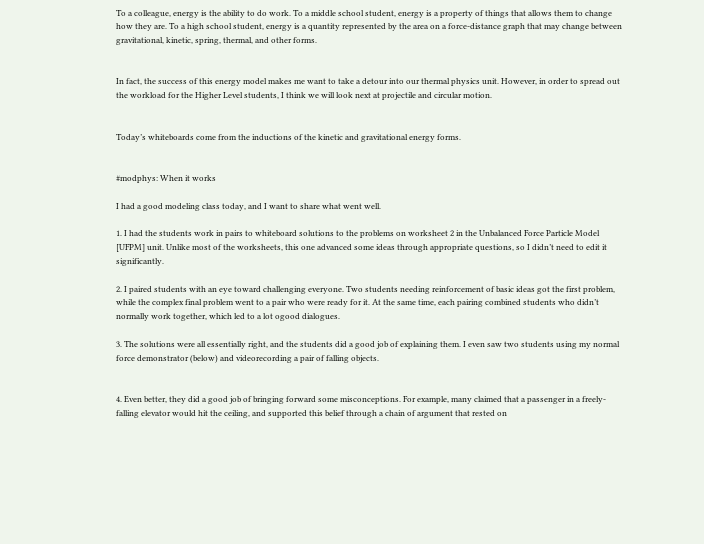To a colleague, energy is the ability to do work. To a middle school student, energy is a property of things that allows them to change how they are. To a high school student, energy is a quantity represented by the area on a force-distance graph that may change between gravitational, kinetic, spring, thermal, and other forms.


In fact, the success of this energy model makes me want to take a detour into our thermal physics unit. However, in order to spread out the workload for the Higher Level students, I think we will look next at projectile and circular motion.


Today’s whiteboards come from the inductions of the kinetic and gravitational energy forms.


#modphys: When it works

I had a good modeling class today, and I want to share what went well.

1. I had the students work in pairs to whiteboard solutions to the problems on worksheet 2 in the Unbalanced Force Particle Model [UFPM] unit. Unlike most of the worksheets, this one advanced some ideas through appropriate questions, so I didn’t need to edit it significantly.

2. I paired students with an eye toward challenging everyone. Two students needing reinforcement of basic ideas got the first problem, while the complex final problem went to a pair who were ready for it. At the same time, each pairing combined students who didn’t normally work together, which led to a lot ogood dialogues.

3. The solutions were all essentially right, and the students did a good job of explaining them. I even saw two students using my normal force demonstrator (below) and videorecording a pair of falling objects.


4. Even better, they did a good job of bringing forward some misconceptions. For example, many claimed that a passenger in a freely-falling elevator would hit the ceiling, and supported this belief through a chain of argument that rested on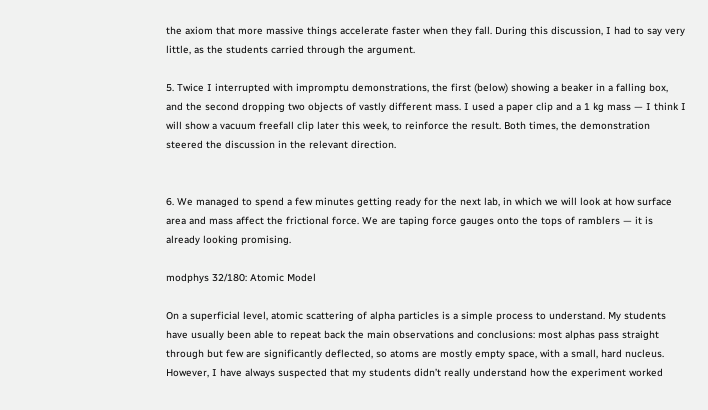the axiom that more massive things accelerate faster when they fall. During this discussion, I had to say very little, as the students carried through the argument.

5. Twice I interrupted with impromptu demonstrations, the first (below) showing a beaker in a falling box, and the second dropping two objects of vastly different mass. I used a paper clip and a 1 kg mass — I think I will show a vacuum freefall clip later this week, to reinforce the result. Both times, the demonstration steered the discussion in the relevant direction.


6. We managed to spend a few minutes getting ready for the next lab, in which we will look at how surface area and mass affect the frictional force. We are taping force gauges onto the tops of ramblers — it is already looking promising.

modphys 32/180: Atomic Model

On a superficial level, atomic scattering of alpha particles is a simple process to understand. My students have usually been able to repeat back the main observations and conclusions: most alphas pass straight through but few are significantly deflected, so atoms are mostly empty space, with a small, hard nucleus. However, I have always suspected that my students didn’t really understand how the experiment worked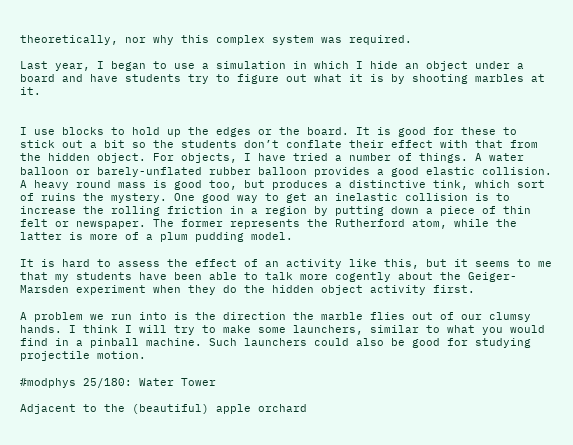theoretically, nor why this complex system was required.

Last year, I began to use a simulation in which I hide an object under a board and have students try to figure out what it is by shooting marbles at it.


I use blocks to hold up the edges or the board. It is good for these to stick out a bit so the students don’t conflate their effect with that from the hidden object. For objects, I have tried a number of things. A water balloon or barely-unflated rubber balloon provides a good elastic collision. A heavy round mass is good too, but produces a distinctive tink, which sort of ruins the mystery. One good way to get an inelastic collision is to increase the rolling friction in a region by putting down a piece of thin felt or newspaper. The former represents the Rutherford atom, while the latter is more of a plum pudding model.

It is hard to assess the effect of an activity like this, but it seems to me that my students have been able to talk more cogently about the Geiger-Marsden experiment when they do the hidden object activity first.

A problem we run into is the direction the marble flies out of our clumsy hands. I think I will try to make some launchers, similar to what you would find in a pinball machine. Such launchers could also be good for studying projectile motion.

#modphys 25/180: Water Tower

Adjacent to the (beautiful) apple orchard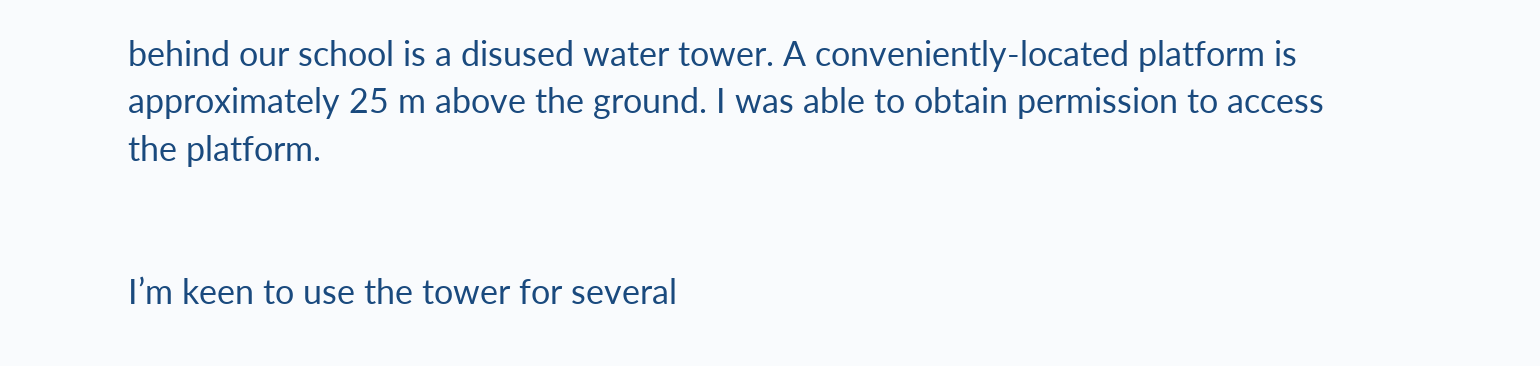behind our school is a disused water tower. A conveniently-located platform is approximately 25 m above the ground. I was able to obtain permission to access the platform.


I’m keen to use the tower for several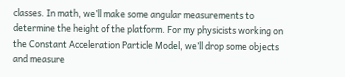classes. In math, we’ll make some angular measurements to determine the height of the platform. For my physicists working on the Constant Acceleration Particle Model, we’ll drop some objects and measure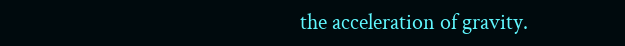the acceleration of gravity.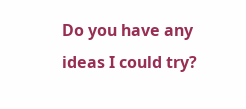Do you have any ideas I could try?